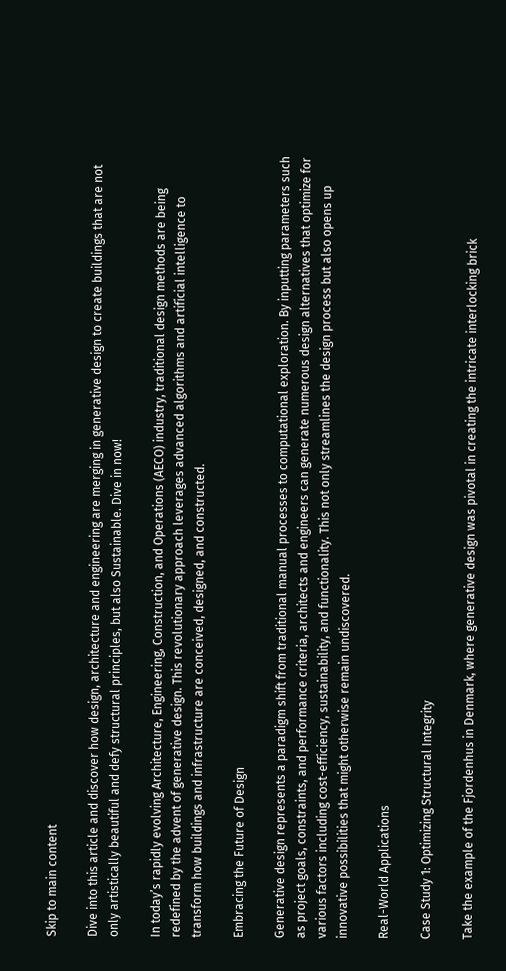Skip to main content

Dive into this article and discover how design, architecture and engineering are merging in generative design to create buildings that are not only artistically beautiful and defy structural principles, but also Sustainable. Dive in now!

In today’s rapidly evolving Architecture, Engineering, Construction, and Operations (AECO) industry, traditional design methods are being redefined by the advent of generative design. This revolutionary approach leverages advanced algorithms and artificial intelligence to transform how buildings and infrastructure are conceived, designed, and constructed.

Embracing the Future of Design

Generative design represents a paradigm shift from traditional manual processes to computational exploration. By inputting parameters such as project goals, constraints, and performance criteria, architects and engineers can generate numerous design alternatives that optimize for various factors including cost-efficiency, sustainability, and functionality. This not only streamlines the design process but also opens up innovative possibilities that might otherwise remain undiscovered.

Real-World Applications

Case Study 1: Optimizing Structural Integrity

Take the example of the Fjordenhus in Denmark, where generative design was pivotal in creating the intricate interlocking brick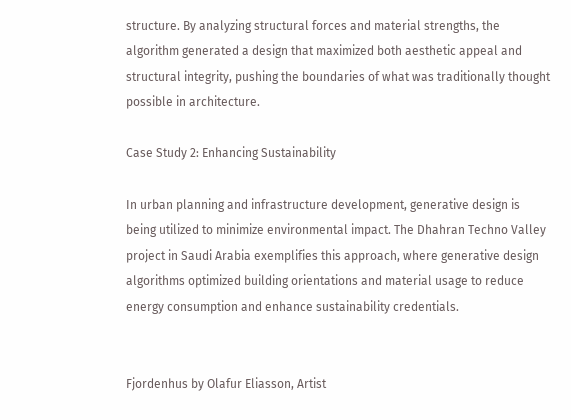structure. By analyzing structural forces and material strengths, the algorithm generated a design that maximized both aesthetic appeal and structural integrity, pushing the boundaries of what was traditionally thought possible in architecture.

Case Study 2: Enhancing Sustainability

In urban planning and infrastructure development, generative design is being utilized to minimize environmental impact. The Dhahran Techno Valley project in Saudi Arabia exemplifies this approach, where generative design algorithms optimized building orientations and material usage to reduce energy consumption and enhance sustainability credentials.


Fjordenhus by Olafur Eliasson, Artist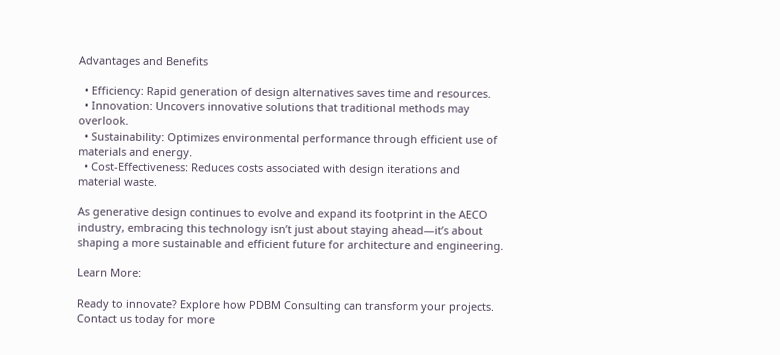Advantages and Benefits

  • Efficiency: Rapid generation of design alternatives saves time and resources.
  • Innovation: Uncovers innovative solutions that traditional methods may overlook.
  • Sustainability: Optimizes environmental performance through efficient use of materials and energy.
  • Cost-Effectiveness: Reduces costs associated with design iterations and material waste.

As generative design continues to evolve and expand its footprint in the AECO industry, embracing this technology isn’t just about staying ahead—it’s about shaping a more sustainable and efficient future for architecture and engineering.

Learn More:

Ready to innovate? Explore how PDBM Consulting can transform your projects. Contact us today for more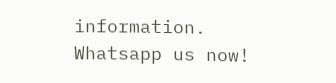information. Whatsapp us now!